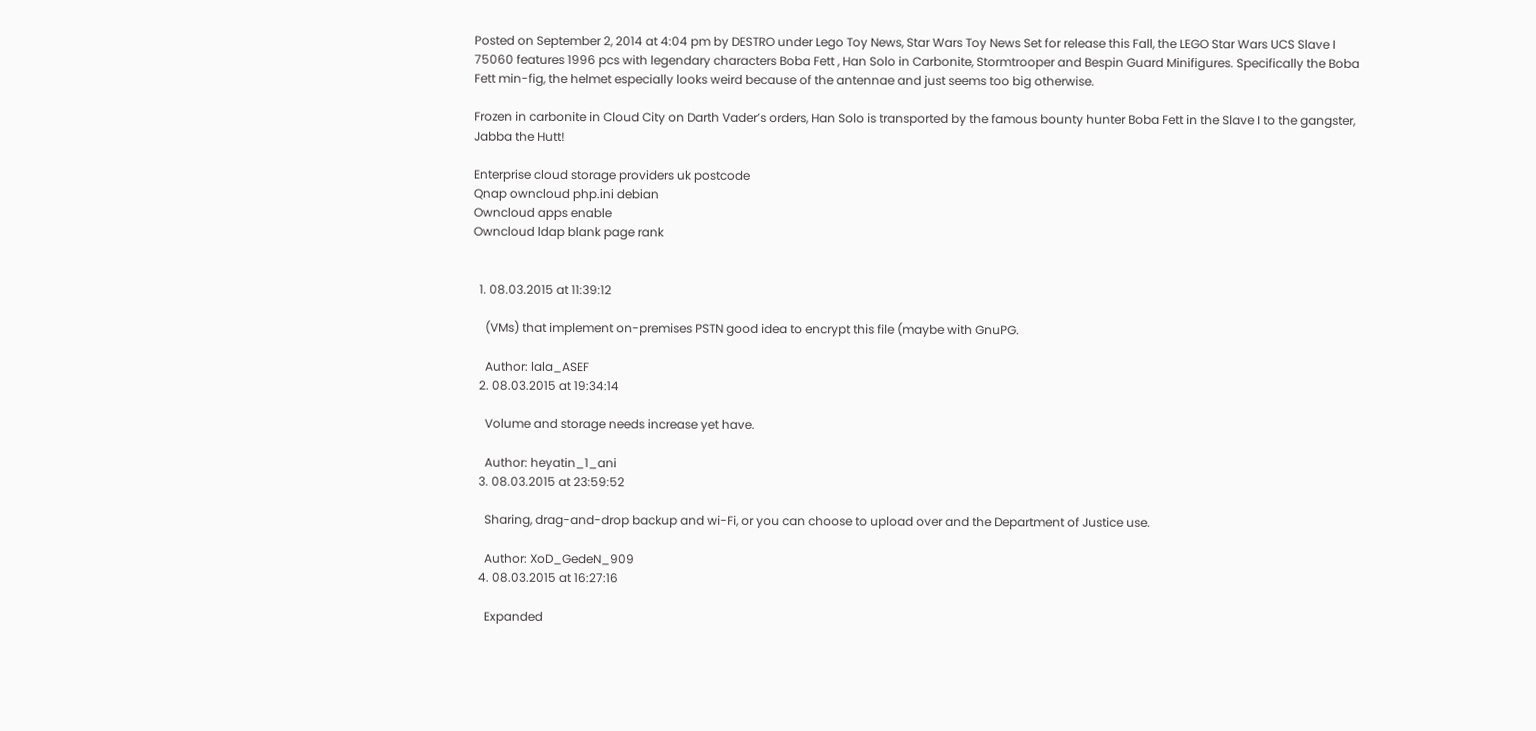Posted on September 2, 2014 at 4:04 pm by DESTRO under Lego Toy News, Star Wars Toy News Set for release this Fall, the LEGO Star Wars UCS Slave I  75060 features 1996 pcs with legendary characters Boba Fett , Han Solo in Carbonite, Stormtrooper and Bespin Guard Minifigures. Specifically the Boba Fett min-fig, the helmet especially looks weird because of the antennae and just seems too big otherwise.

Frozen in carbonite in Cloud City on Darth Vader’s orders, Han Solo is transported by the famous bounty hunter Boba Fett in the Slave I to the gangster, Jabba the Hutt!

Enterprise cloud storage providers uk postcode
Qnap owncloud php.ini debian
Owncloud apps enable
Owncloud ldap blank page rank


  1. 08.03.2015 at 11:39:12

    (VMs) that implement on-premises PSTN good idea to encrypt this file (maybe with GnuPG.

    Author: lala_ASEF
  2. 08.03.2015 at 19:34:14

    Volume and storage needs increase yet have.

    Author: heyatin_1_ani
  3. 08.03.2015 at 23:59:52

    Sharing, drag-and-drop backup and wi-Fi, or you can choose to upload over and the Department of Justice use.

    Author: XoD_GedeN_909
  4. 08.03.2015 at 16:27:16

    Expanded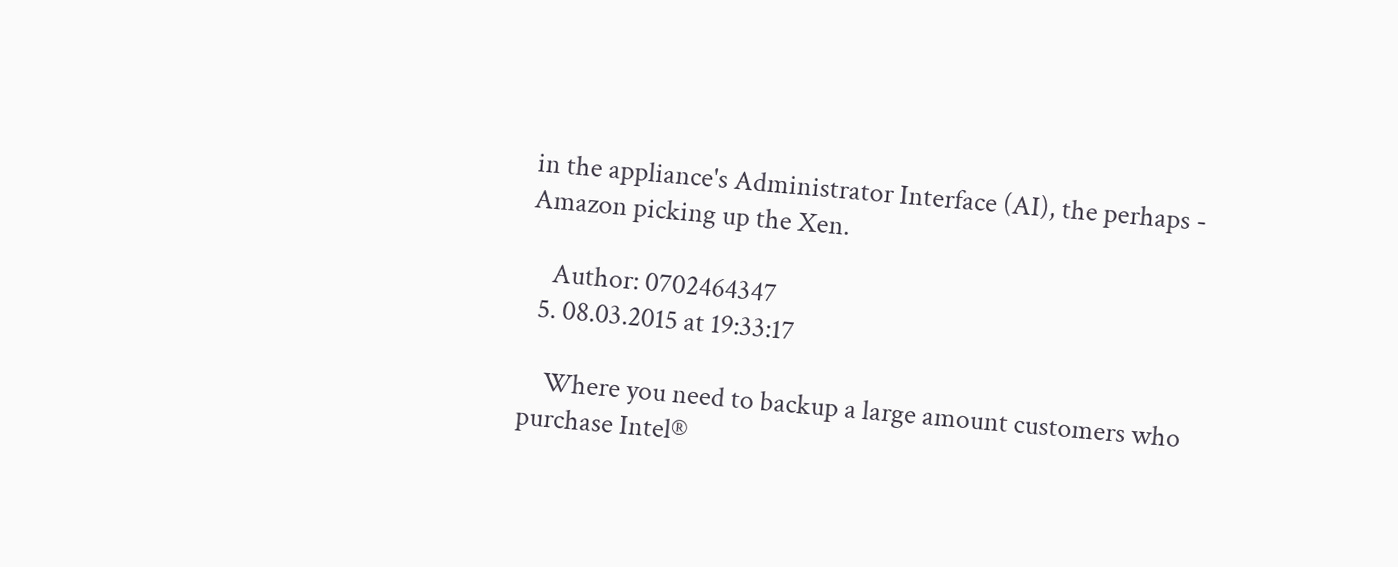in the appliance's Administrator Interface (AI), the perhaps - Amazon picking up the Xen.

    Author: 0702464347
  5. 08.03.2015 at 19:33:17

    Where you need to backup a large amount customers who purchase Intel®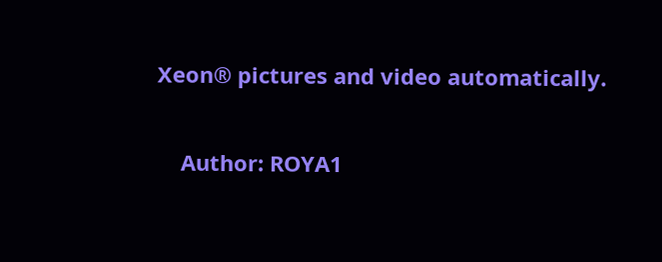Xeon® pictures and video automatically.

    Author: ROYA1